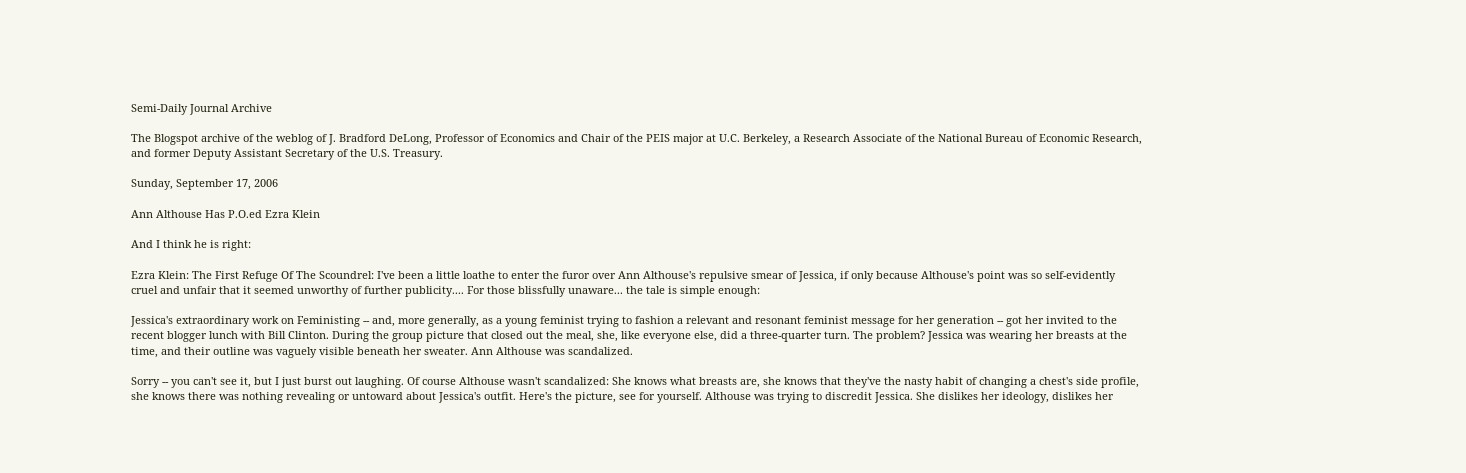Semi-Daily Journal Archive

The Blogspot archive of the weblog of J. Bradford DeLong, Professor of Economics and Chair of the PEIS major at U.C. Berkeley, a Research Associate of the National Bureau of Economic Research, and former Deputy Assistant Secretary of the U.S. Treasury.

Sunday, September 17, 2006

Ann Althouse Has P.O.ed Ezra Klein

And I think he is right:

Ezra Klein: The First Refuge Of The Scoundrel: I've been a little loathe to enter the furor over Ann Althouse's repulsive smear of Jessica, if only because Althouse's point was so self-evidently cruel and unfair that it seemed unworthy of further publicity.... For those blissfully unaware... the tale is simple enough:

Jessica's extraordinary work on Feministing -- and, more generally, as a young feminist trying to fashion a relevant and resonant feminist message for her generation -- got her invited to the recent blogger lunch with Bill Clinton. During the group picture that closed out the meal, she, like everyone else, did a three-quarter turn. The problem? Jessica was wearing her breasts at the time, and their outline was vaguely visible beneath her sweater. Ann Althouse was scandalized.

Sorry -- you can't see it, but I just burst out laughing. Of course Althouse wasn't scandalized: She knows what breasts are, she knows that they've the nasty habit of changing a chest's side profile, she knows there was nothing revealing or untoward about Jessica's outfit. Here's the picture, see for yourself. Althouse was trying to discredit Jessica. She dislikes her ideology, dislikes her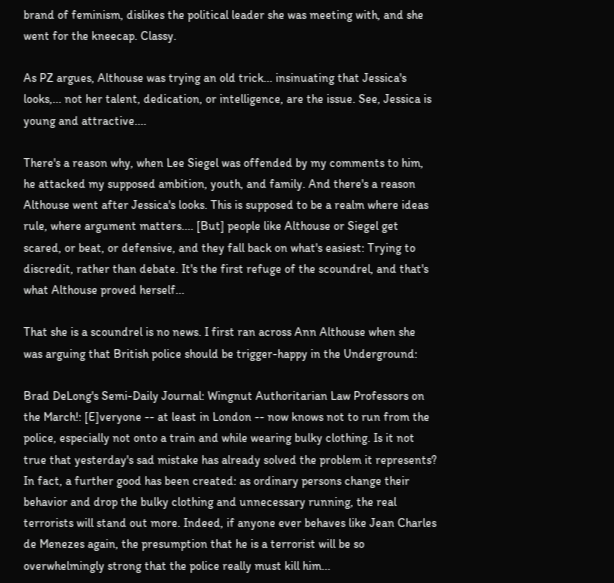brand of feminism, dislikes the political leader she was meeting with, and she went for the kneecap. Classy.

As PZ argues, Althouse was trying an old trick... insinuating that Jessica's looks,... not her talent, dedication, or intelligence, are the issue. See, Jessica is young and attractive....

There's a reason why, when Lee Siegel was offended by my comments to him, he attacked my supposed ambition, youth, and family. And there's a reason Althouse went after Jessica's looks. This is supposed to be a realm where ideas rule, where argument matters.... [But] people like Althouse or Siegel get scared, or beat, or defensive, and they fall back on what's easiest: Trying to discredit, rather than debate. It's the first refuge of the scoundrel, and that's what Althouse proved herself...

That she is a scoundrel is no news. I first ran across Ann Althouse when she was arguing that British police should be trigger-happy in the Underground:

Brad DeLong's Semi-Daily Journal: Wingnut Authoritarian Law Professors on the March!: [E]veryone -- at least in London -- now knows not to run from the police, especially not onto a train and while wearing bulky clothing. Is it not true that yesterday's sad mistake has already solved the problem it represents? In fact, a further good has been created: as ordinary persons change their behavior and drop the bulky clothing and unnecessary running, the real terrorists will stand out more. Indeed, if anyone ever behaves like Jean Charles de Menezes again, the presumption that he is a terrorist will be so overwhelmingly strong that the police really must kill him...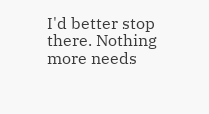I'd better stop there. Nothing more needs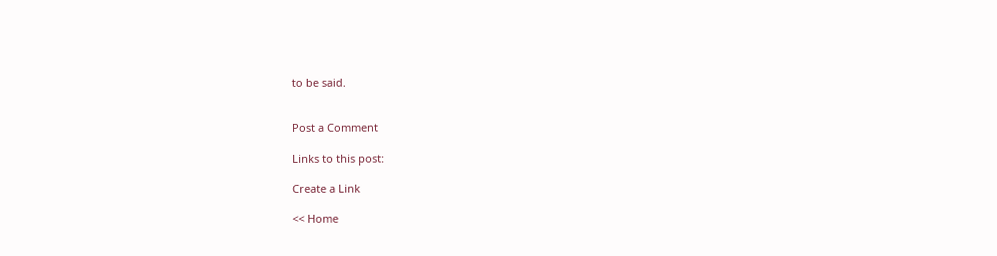to be said.


Post a Comment

Links to this post:

Create a Link

<< Home